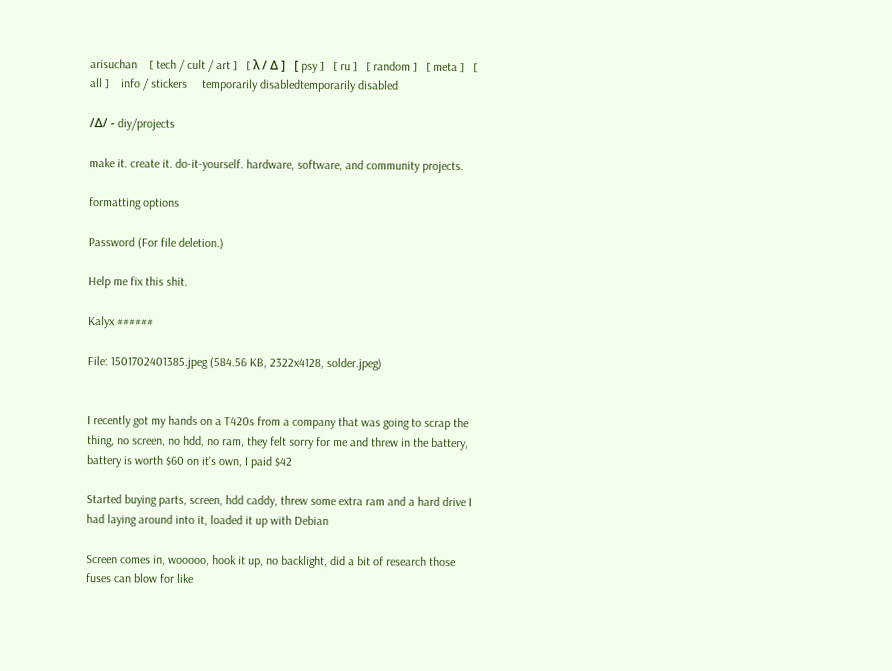arisuchan    [ tech / cult / art ]   [ λ / Δ ]   [ psy ]   [ ru ]   [ random ]   [ meta ]   [ all ]    info / stickers     temporarily disabledtemporarily disabled

/Δ/ - diy/projects

make it. create it. do-it-yourself. hardware, software, and community projects.

formatting options

Password (For file deletion.)

Help me fix this shit.

Kalyx ######

File: 1501702401385.jpeg (584.56 KB, 2322x4128, solder.jpeg)


I recently got my hands on a T420s from a company that was going to scrap the thing, no screen, no hdd, no ram, they felt sorry for me and threw in the battery, battery is worth $60 on it's own, I paid $42

Started buying parts, screen, hdd caddy, threw some extra ram and a hard drive I had laying around into it, loaded it up with Debian

Screen comes in, wooooo, hook it up, no backlight, did a bit of research those fuses can blow for like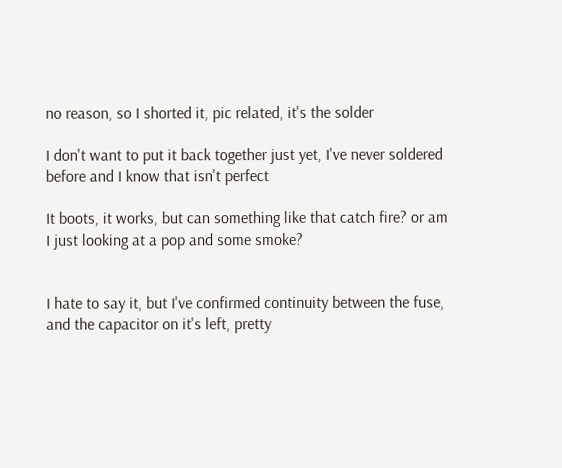no reason, so I shorted it, pic related, it's the solder

I don't want to put it back together just yet, I've never soldered before and I know that isn't perfect

It boots, it works, but can something like that catch fire? or am I just looking at a pop and some smoke?


I hate to say it, but I've confirmed continuity between the fuse, and the capacitor on it's left, pretty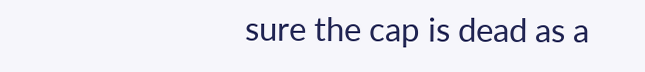sure the cap is dead as a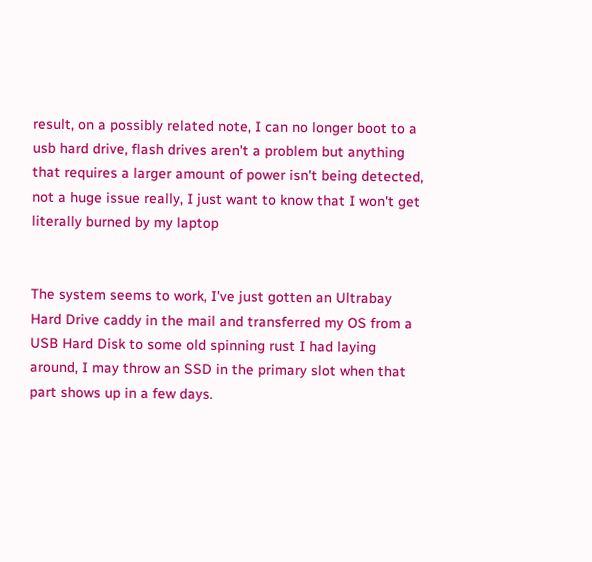result, on a possibly related note, I can no longer boot to a usb hard drive, flash drives aren't a problem but anything that requires a larger amount of power isn't being detected, not a huge issue really, I just want to know that I won't get literally burned by my laptop


The system seems to work, I've just gotten an Ultrabay Hard Drive caddy in the mail and transferred my OS from a USB Hard Disk to some old spinning rust I had laying around, I may throw an SSD in the primary slot when that part shows up in a few days.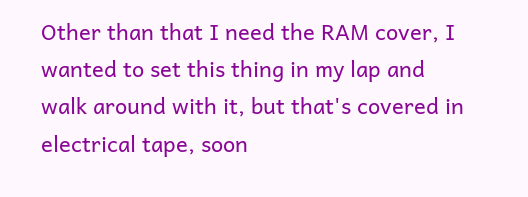Other than that I need the RAM cover, I wanted to set this thing in my lap and walk around with it, but that's covered in electrical tape, soon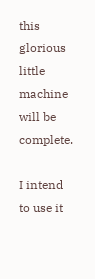this glorious little machine will be complete.

I intend to use it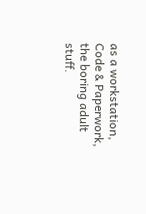as a workstation, Code & Paperwork, the boring adult stuff.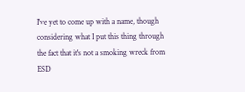I've yet to come up with a name, though considering what I put this thing through the fact that it's not a smoking wreck from ESD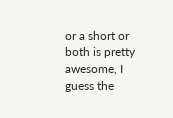or a short or both is pretty awesome, I guess the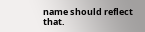name should reflect that.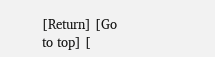[Return] [Go to top] [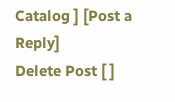Catalog ] [Post a Reply]
Delete Post [ ]